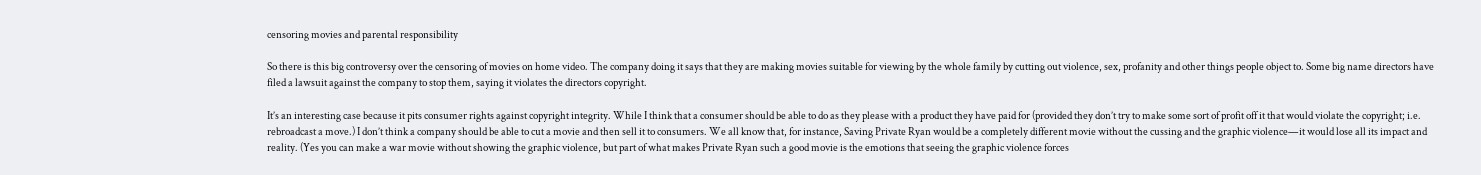censoring movies and parental responsibility

So there is this big controversy over the censoring of movies on home video. The company doing it says that they are making movies suitable for viewing by the whole family by cutting out violence, sex, profanity and other things people object to. Some big name directors have filed a lawsuit against the company to stop them, saying it violates the directors copyright.

It’s an interesting case because it pits consumer rights against copyright integrity. While I think that a consumer should be able to do as they please with a product they have paid for (provided they don’t try to make some sort of profit off it that would violate the copyright; i.e. rebroadcast a move.) I don’t think a company should be able to cut a movie and then sell it to consumers. We all know that, for instance, Saving Private Ryan would be a completely different movie without the cussing and the graphic violence—it would lose all its impact and reality. (Yes you can make a war movie without showing the graphic violence, but part of what makes Private Ryan such a good movie is the emotions that seeing the graphic violence forces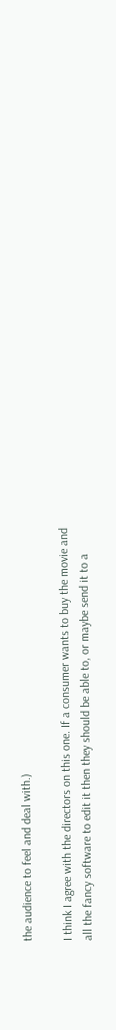the audience to feel and deal with.)

I think I agree with the directors on this one. If a consumer wants to buy the movie and all the fancy software to edit it then they should be able to, or maybe send it to a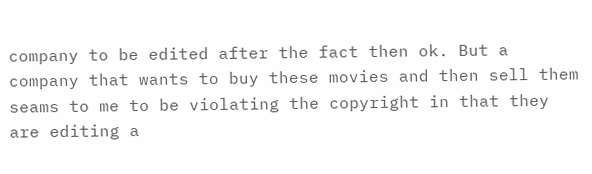company to be edited after the fact then ok. But a company that wants to buy these movies and then sell them seams to me to be violating the copyright in that they are editing a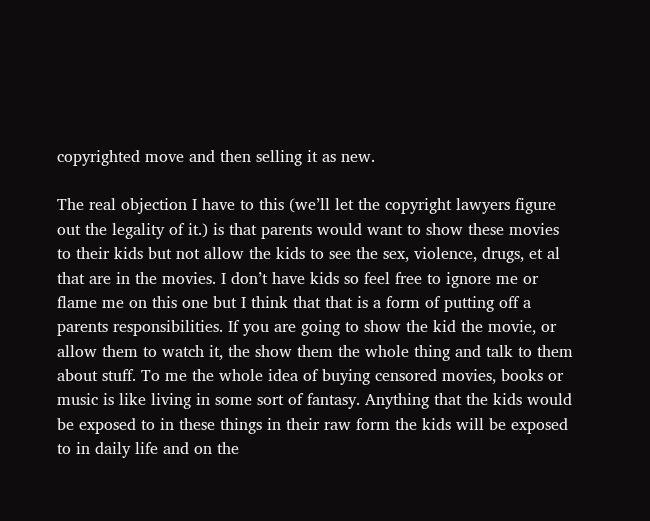copyrighted move and then selling it as new.

The real objection I have to this (we’ll let the copyright lawyers figure out the legality of it.) is that parents would want to show these movies to their kids but not allow the kids to see the sex, violence, drugs, et al that are in the movies. I don’t have kids so feel free to ignore me or flame me on this one but I think that that is a form of putting off a parents responsibilities. If you are going to show the kid the movie, or allow them to watch it, the show them the whole thing and talk to them about stuff. To me the whole idea of buying censored movies, books or music is like living in some sort of fantasy. Anything that the kids would be exposed to in these things in their raw form the kids will be exposed to in daily life and on the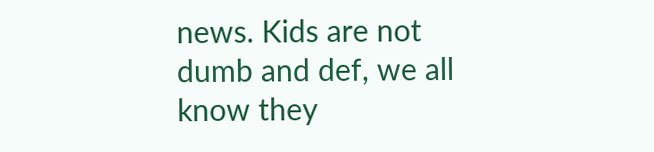news. Kids are not dumb and def, we all know they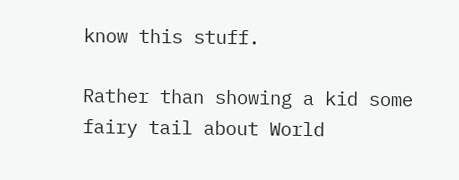know this stuff.

Rather than showing a kid some fairy tail about World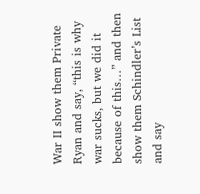War II show them Private Ryan and say, “this is why war sucks, but we did it because of this…” and then show them Schindler’s List and say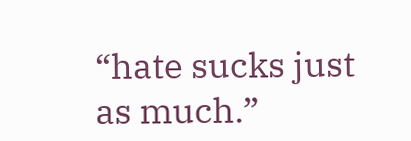“hate sucks just as much.”